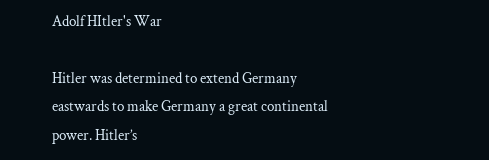Adolf HItler's War

Hitler was determined to extend Germany eastwards to make Germany a great continental power. Hitler’s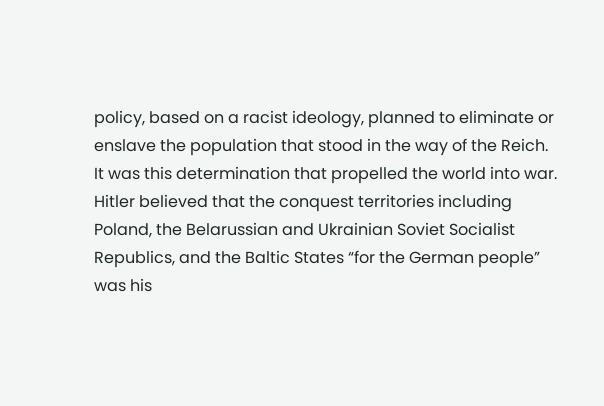policy, based on a racist ideology, planned to eliminate or enslave the population that stood in the way of the Reich. It was this determination that propelled the world into war. Hitler believed that the conquest territories including Poland, the Belarussian and Ukrainian Soviet Socialist Republics, and the Baltic States “for the German people” was his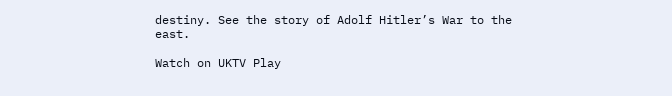destiny. See the story of Adolf Hitler’s War to the east.

Watch on UKTV Play